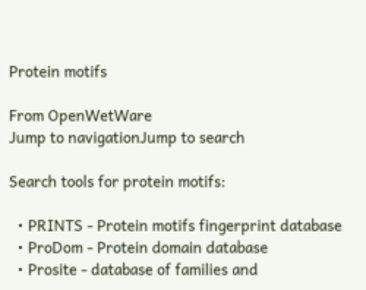Protein motifs

From OpenWetWare
Jump to navigationJump to search

Search tools for protein motifs:

  • PRINTS - Protein motifs fingerprint database
  • ProDom - Protein domain database
  • Prosite - database of families and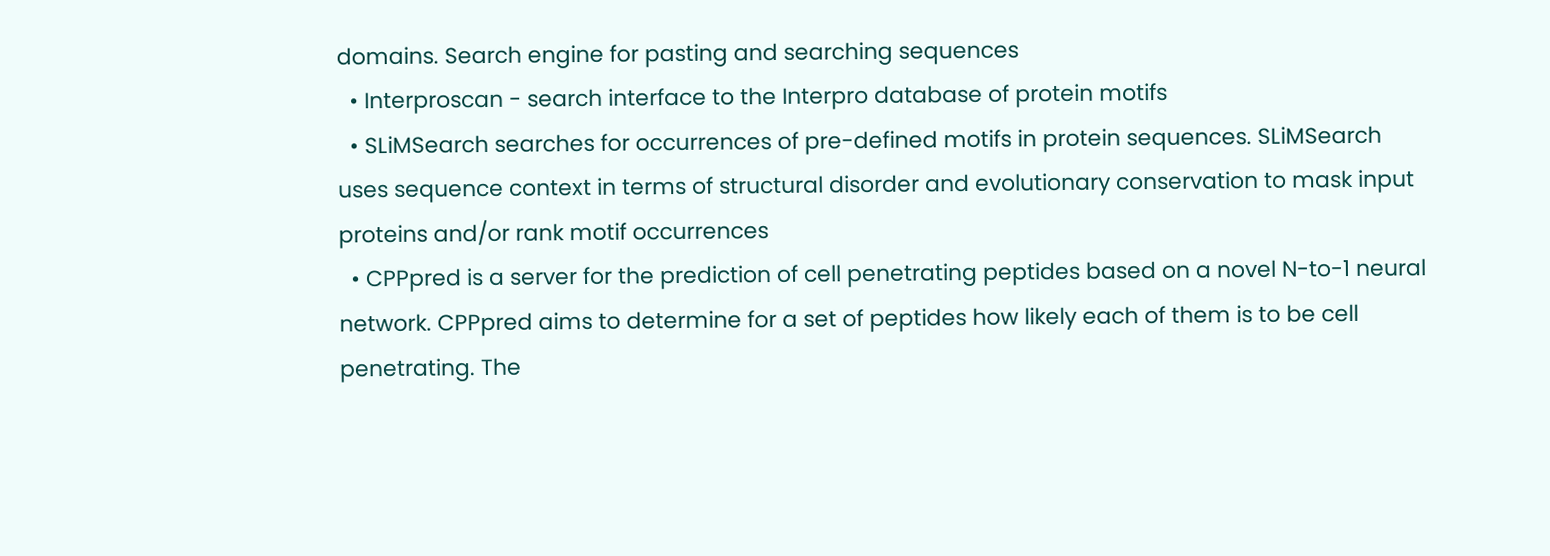domains. Search engine for pasting and searching sequences
  • Interproscan - search interface to the Interpro database of protein motifs
  • SLiMSearch searches for occurrences of pre-defined motifs in protein sequences. SLiMSearch uses sequence context in terms of structural disorder and evolutionary conservation to mask input proteins and/or rank motif occurrences
  • CPPpred is a server for the prediction of cell penetrating peptides based on a novel N-to-1 neural network. CPPpred aims to determine for a set of peptides how likely each of them is to be cell penetrating. The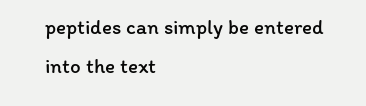peptides can simply be entered into the text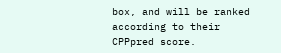box, and will be ranked according to their CPPpred score.